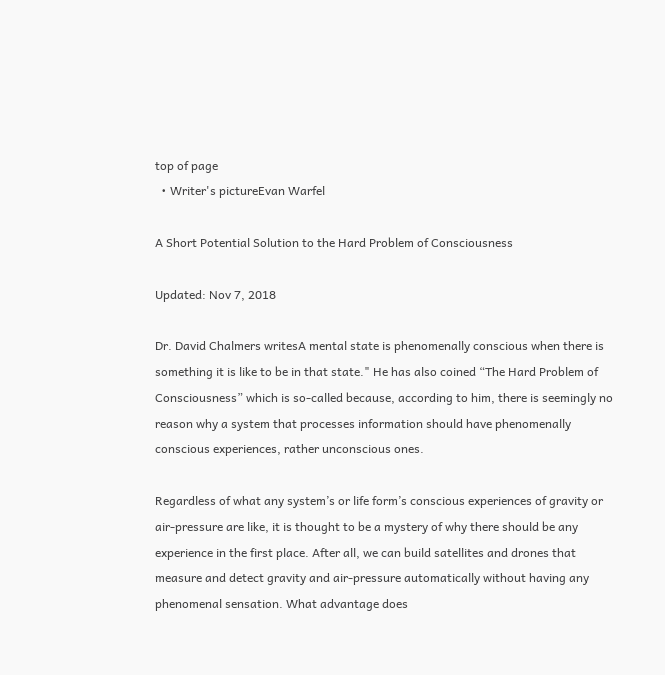top of page
  • Writer's pictureEvan Warfel

A Short Potential Solution to the Hard Problem of Consciousness

Updated: Nov 7, 2018

Dr. David Chalmers writesA mental state is phenomenally conscious when there is something it is like to be in that state." He has also coined “The Hard Problem of Consciousness” which is so-called because, according to him, there is seemingly no reason why a system that processes information should have phenomenally conscious experiences, rather unconscious ones.

Regardless of what any system’s or life form’s conscious experiences of gravity or air-pressure are like, it is thought to be a mystery of why there should be any experience in the first place. After all, we can build satellites and drones that measure and detect gravity and air-pressure automatically without having any phenomenal sensation. What advantage does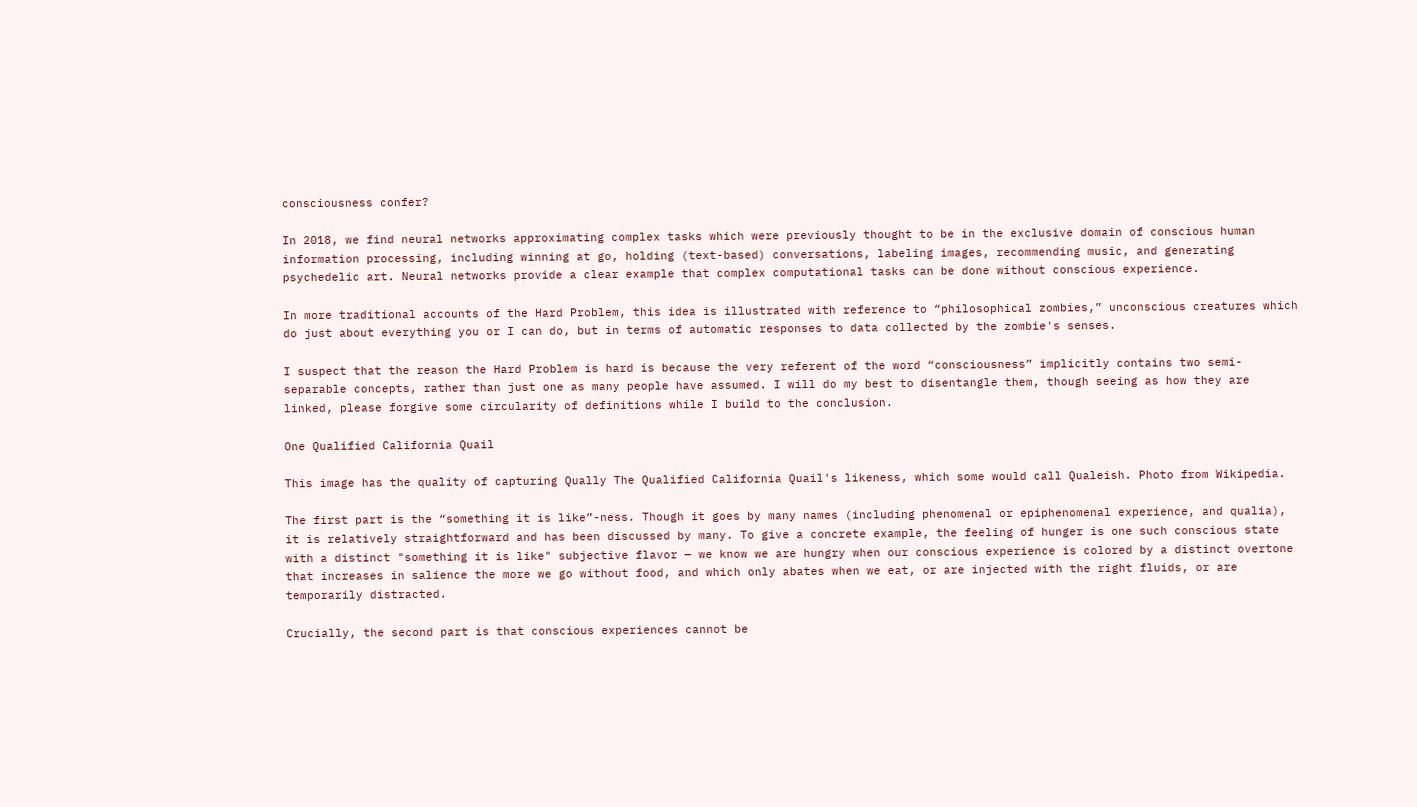consciousness confer?

In 2018, we find neural networks approximating complex tasks which were previously thought to be in the exclusive domain of conscious human information processing, including winning at go, holding (text-based) conversations, labeling images, recommending music, and generating psychedelic art. Neural networks provide a clear example that complex computational tasks can be done without conscious experience.

In more traditional accounts of the Hard Problem, this idea is illustrated with reference to “philosophical zombies,” unconscious creatures which do just about everything you or I can do, but in terms of automatic responses to data collected by the zombie's senses.

I suspect that the reason the Hard Problem is hard is because the very referent of the word “consciousness” implicitly contains two semi-separable concepts, rather than just one as many people have assumed. I will do my best to disentangle them, though seeing as how they are linked, please forgive some circularity of definitions while I build to the conclusion.

One Qualified California Quail

This image has the quality of capturing Qually The Qualified California Quail's likeness, which some would call Qualeish. Photo from Wikipedia.

The first part is the “something it is like”-ness. Though it goes by many names (including phenomenal or epiphenomenal experience, and qualia), it is relatively straightforward and has been discussed by many. To give a concrete example, the feeling of hunger is one such conscious state with a distinct "something it is like" subjective flavor — we know we are hungry when our conscious experience is colored by a distinct overtone that increases in salience the more we go without food, and which only abates when we eat, or are injected with the right fluids, or are temporarily distracted.

Crucially, the second part is that conscious experiences cannot be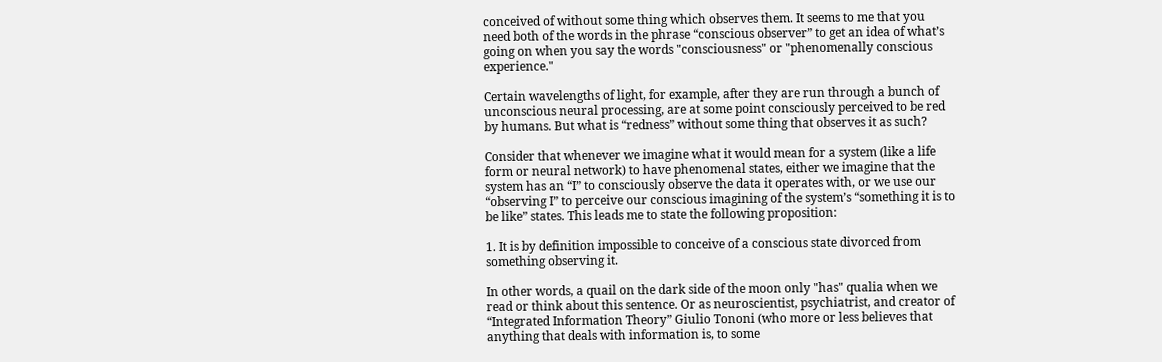conceived of without some thing which observes them. It seems to me that you need both of the words in the phrase “conscious observer” to get an idea of what’s going on when you say the words "consciousness" or "phenomenally conscious experience."

Certain wavelengths of light, for example, after they are run through a bunch of unconscious neural processing, are at some point consciously perceived to be red by humans. But what is “redness” without some thing that observes it as such?

Consider that whenever we imagine what it would mean for a system (like a life form or neural network) to have phenomenal states, either we imagine that the system has an “I” to consciously observe the data it operates with, or we use our “observing I” to perceive our conscious imagining of the system’s “something it is to be like” states. This leads me to state the following proposition:

1. It is by definition impossible to conceive of a conscious state divorced from something observing it.

In other words, a quail on the dark side of the moon only "has" qualia when we read or think about this sentence. Or as neuroscientist, psychiatrist, and creator of “Integrated Information Theory” Giulio Tononi (who more or less believes that anything that deals with information is, to some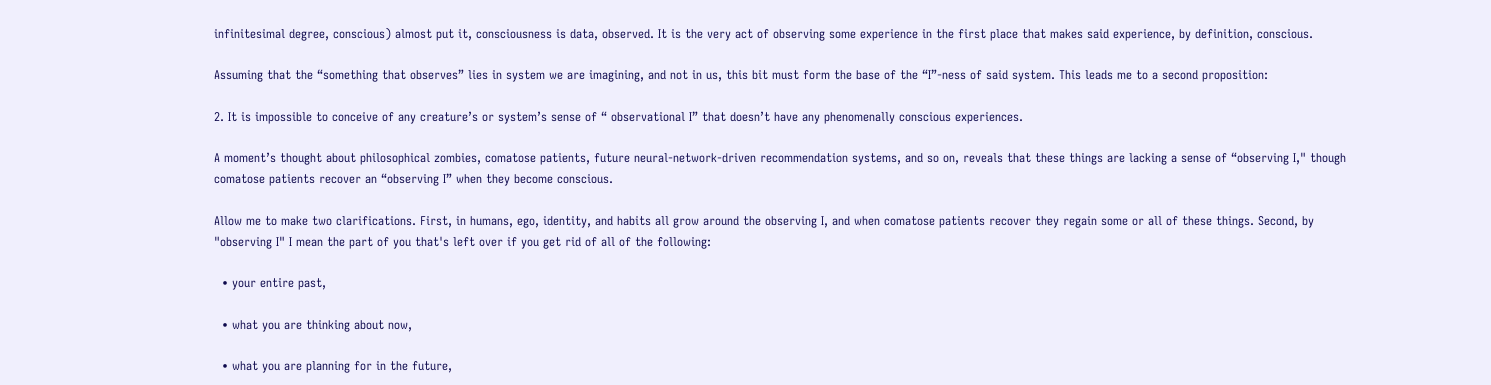infinitesimal degree, conscious) almost put it, consciousness is data, observed. It is the very act of observing some experience in the first place that makes said experience, by definition, conscious.

Assuming that the “something that observes” lies in system we are imagining, and not in us, this bit must form the base of the “I”-ness of said system. This leads me to a second proposition:

2. It is impossible to conceive of any creature’s or system’s sense of “ observational I” that doesn’t have any phenomenally conscious experiences.

A moment’s thought about philosophical zombies, comatose patients, future neural-network-driven recommendation systems, and so on, reveals that these things are lacking a sense of “observing I," though comatose patients recover an “observing I” when they become conscious.

Allow me to make two clarifications. First, in humans, ego, identity, and habits all grow around the observing I, and when comatose patients recover they regain some or all of these things. Second, by "observing I" I mean the part of you that's left over if you get rid of all of the following:

  • your entire past,

  • what you are thinking about now,

  • what you are planning for in the future,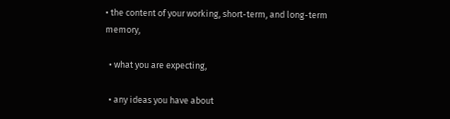• the content of your working, short-term, and long-term memory,

  • what you are expecting,

  • any ideas you have about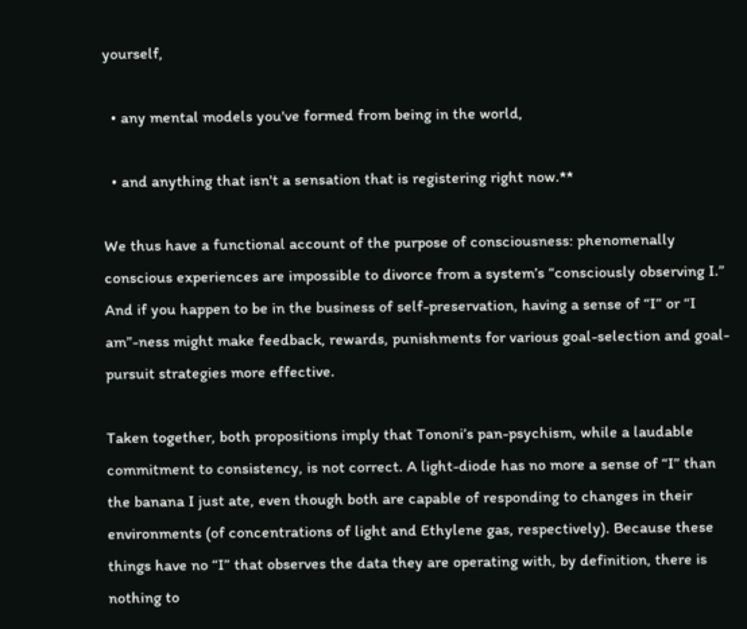yourself,

  • any mental models you've formed from being in the world,

  • and anything that isn't a sensation that is registering right now.**

We thus have a functional account of the purpose of consciousness: phenomenally conscious experiences are impossible to divorce from a system’s “consciously observing I.” And if you happen to be in the business of self-preservation, having a sense of “I” or “I am”-ness might make feedback, rewards, punishments for various goal-selection and goal-pursuit strategies more effective.

Taken together, both propositions imply that Tononi’s pan-psychism, while a laudable commitment to consistency, is not correct. A light-diode has no more a sense of “I” than the banana I just ate, even though both are capable of responding to changes in their environments (of concentrations of light and Ethylene gas, respectively). Because these things have no “I” that observes the data they are operating with, by definition, there is nothing to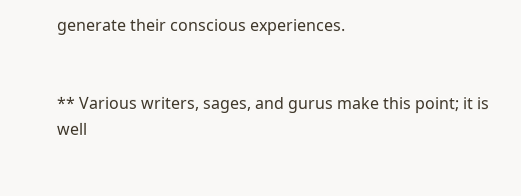generate their conscious experiences.


** Various writers, sages, and gurus make this point; it is well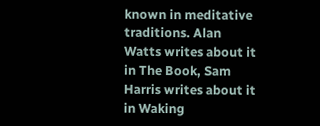known in meditative traditions. Alan Watts writes about it in The Book, Sam Harris writes about it in Waking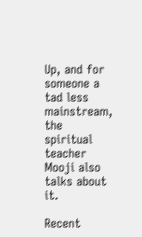Up, and for someone a tad less mainstream, the spiritual teacher Mooji also talks about it.

Recent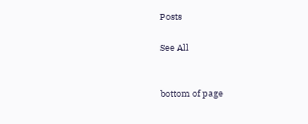Posts

See All


bottom of page